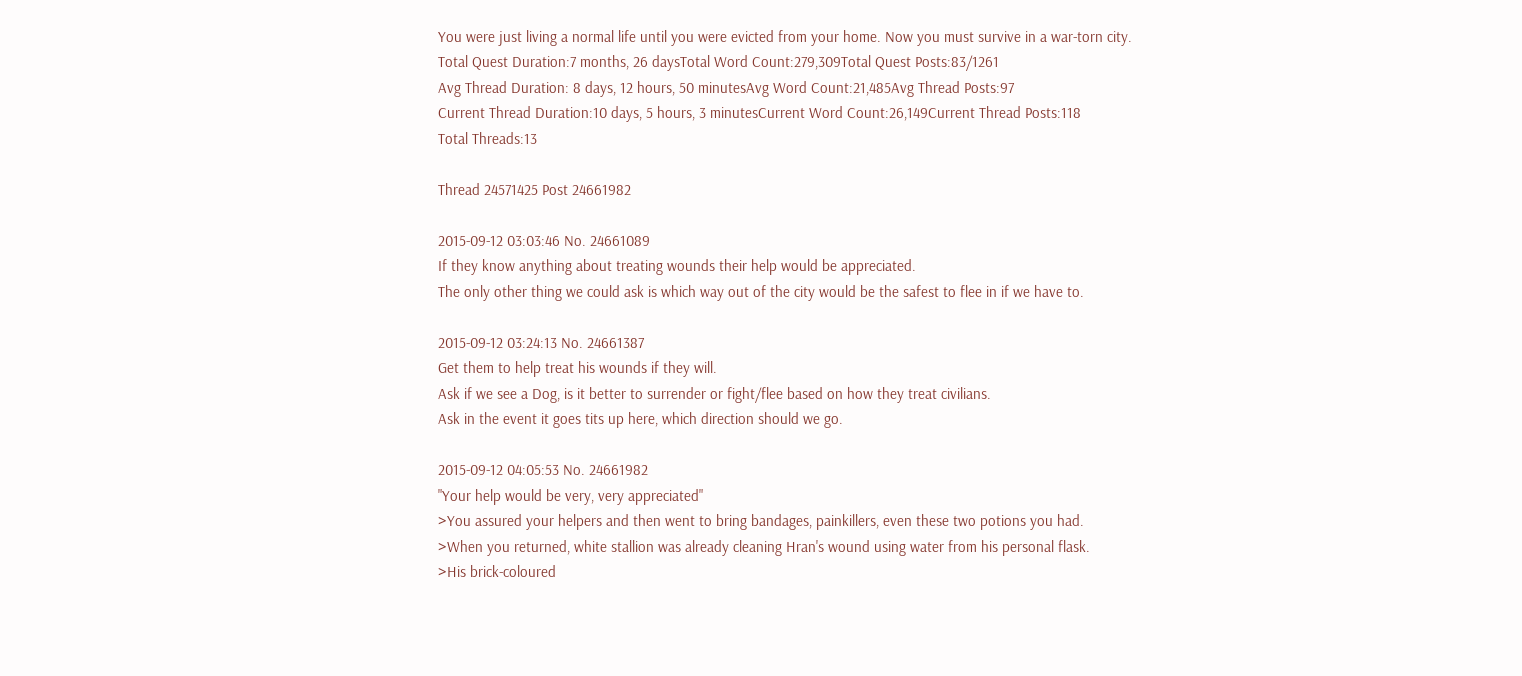You were just living a normal life until you were evicted from your home. Now you must survive in a war-torn city.
Total Quest Duration:7 months, 26 daysTotal Word Count:279,309Total Quest Posts:83/1261
Avg Thread Duration: 8 days, 12 hours, 50 minutesAvg Word Count:21,485Avg Thread Posts:97
Current Thread Duration:10 days, 5 hours, 3 minutesCurrent Word Count:26,149Current Thread Posts:118
Total Threads:13

Thread 24571425 Post 24661982

2015-09-12 03:03:46 No. 24661089
If they know anything about treating wounds their help would be appreciated.
The only other thing we could ask is which way out of the city would be the safest to flee in if we have to.

2015-09-12 03:24:13 No. 24661387
Get them to help treat his wounds if they will.
Ask if we see a Dog, is it better to surrender or fight/flee based on how they treat civilians.
Ask in the event it goes tits up here, which direction should we go.

2015-09-12 04:05:53 No. 24661982
"Your help would be very, very appreciated"
>You assured your helpers and then went to bring bandages, painkillers, even these two potions you had.
>When you returned, white stallion was already cleaning Hran's wound using water from his personal flask.
>His brick-coloured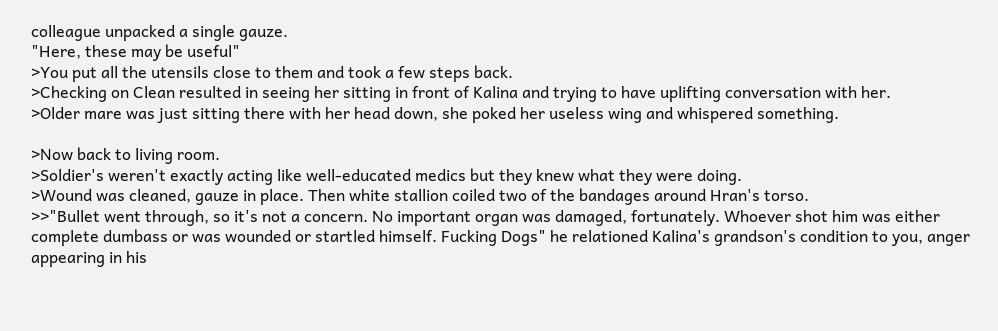colleague unpacked a single gauze.
"Here, these may be useful"
>You put all the utensils close to them and took a few steps back.
>Checking on Clean resulted in seeing her sitting in front of Kalina and trying to have uplifting conversation with her.
>Older mare was just sitting there with her head down, she poked her useless wing and whispered something.

>Now back to living room.
>Soldier's weren't exactly acting like well-educated medics but they knew what they were doing.
>Wound was cleaned, gauze in place. Then white stallion coiled two of the bandages around Hran's torso.
>>"Bullet went through, so it's not a concern. No important organ was damaged, fortunately. Whoever shot him was either complete dumbass or was wounded or startled himself. Fucking Dogs" he relationed Kalina's grandson's condition to you, anger appearing in his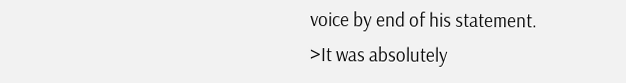voice by end of his statement.
>It was absolutely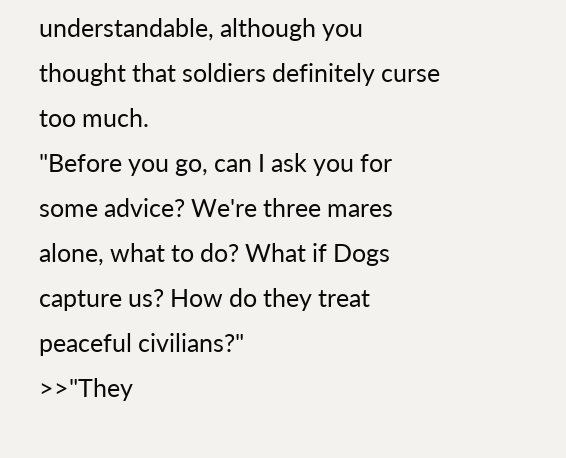understandable, although you thought that soldiers definitely curse too much.
"Before you go, can I ask you for some advice? We're three mares alone, what to do? What if Dogs capture us? How do they treat peaceful civilians?"
>>"They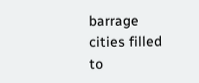barrage cities filled to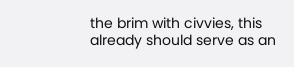the brim with civvies, this already should serve as an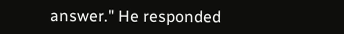answer." He responded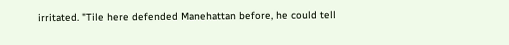irritated. "Tile here defended Manehattan before, he could tell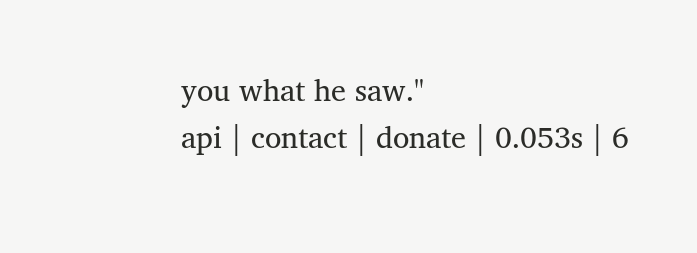you what he saw."
api | contact | donate | 0.053s | 6